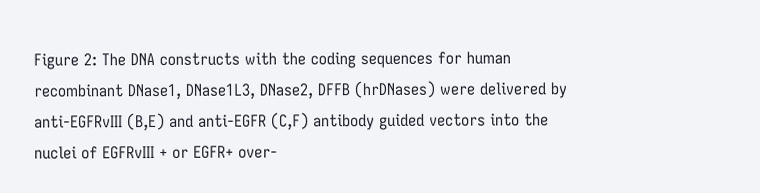Figure 2: The DNA constructs with the coding sequences for human recombinant DNase1, DNase1L3, DNase2, DFFB (hrDNases) were delivered by anti-EGFRvIII (B,E) and anti-EGFR (C,F) antibody guided vectors into the nuclei of EGFRvIII + or EGFR+ over-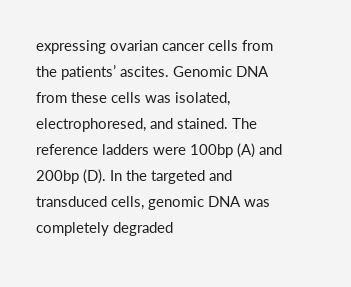expressing ovarian cancer cells from the patients’ ascites. Genomic DNA from these cells was isolated, electrophoresed, and stained. The reference ladders were 100bp (A) and 200bp (D). In the targeted and transduced cells, genomic DNA was completely degraded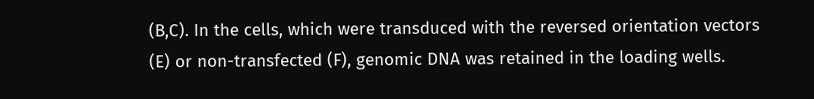(B,C). In the cells, which were transduced with the reversed orientation vectors (E) or non-transfected (F), genomic DNA was retained in the loading wells.